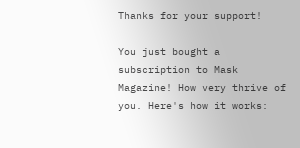Thanks for your support!

You just bought a subscription to Mask Magazine! How very thrive of you. Here's how it works: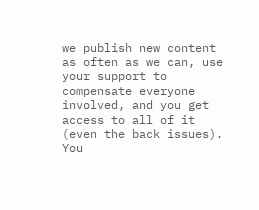we publish new content as often as we can, use your support to compensate everyone involved, and you get access to all of it (even the back issues). You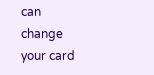can change your card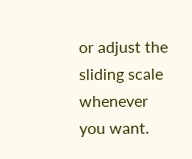or adjust the sliding scale whenever you want.